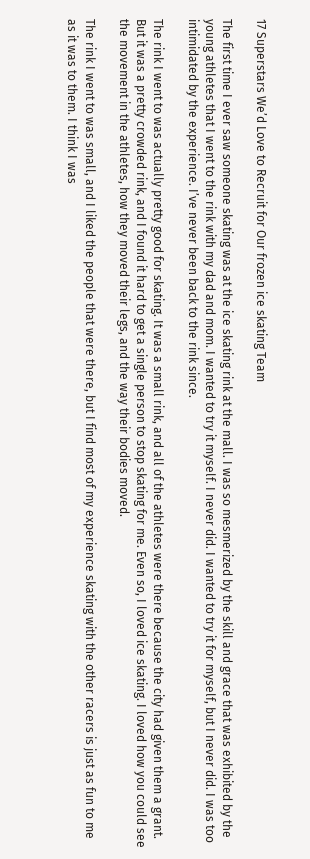17 Superstars We’d Love to Recruit for Our frozen ice skating Team

The first time I ever saw someone skating was at the ice skating rink at the mall. I was so mesmerized by the skill and grace that was exhibited by the young athletes that I went to the rink with my dad and mom. I wanted to try it myself. I never did. I wanted to try it for myself, but I never did. I was too intimidated by the experience. I’ve never been back to the rink since.

The rink I went to was actually pretty good for skating. It was a small rink, and all of the athletes were there because the city had given them a grant. But it was a pretty crowded rink, and I found it hard to get a single person to stop skating for me. Even so, I loved ice skating. I loved how you could see the movement in the athletes, how they moved their legs, and the way their bodies moved.

The rink I went to was small, and I liked the people that were there, but I find most of my experience skating with the other racers is just as fun to me as it was to them. I think I was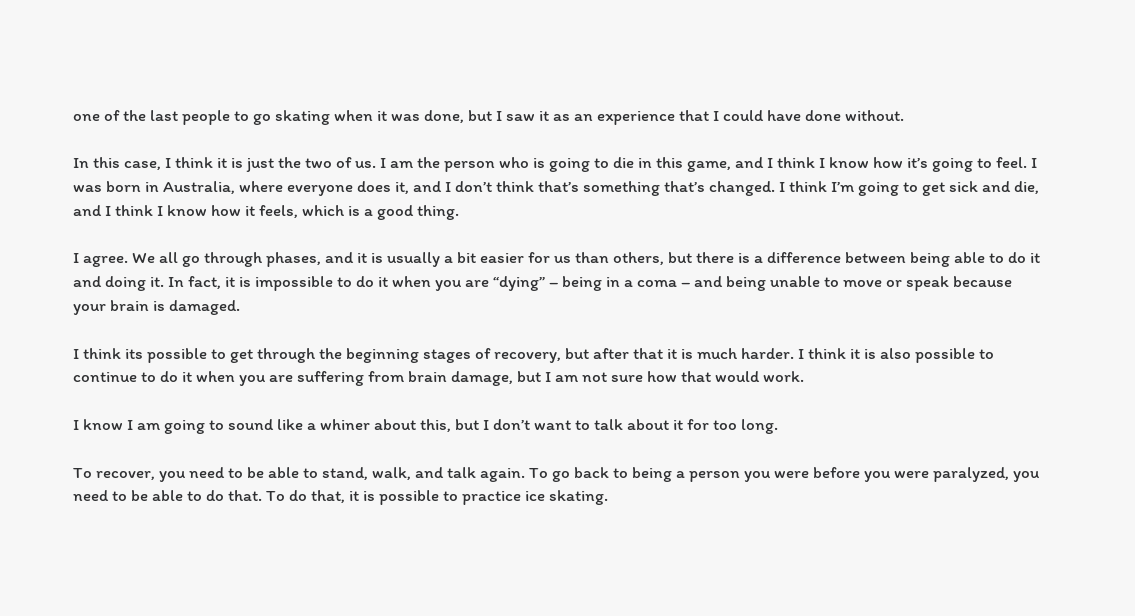one of the last people to go skating when it was done, but I saw it as an experience that I could have done without.

In this case, I think it is just the two of us. I am the person who is going to die in this game, and I think I know how it’s going to feel. I was born in Australia, where everyone does it, and I don’t think that’s something that’s changed. I think I’m going to get sick and die, and I think I know how it feels, which is a good thing.

I agree. We all go through phases, and it is usually a bit easier for us than others, but there is a difference between being able to do it and doing it. In fact, it is impossible to do it when you are “dying” – being in a coma – and being unable to move or speak because your brain is damaged.

I think its possible to get through the beginning stages of recovery, but after that it is much harder. I think it is also possible to continue to do it when you are suffering from brain damage, but I am not sure how that would work.

I know I am going to sound like a whiner about this, but I don’t want to talk about it for too long.

To recover, you need to be able to stand, walk, and talk again. To go back to being a person you were before you were paralyzed, you need to be able to do that. To do that, it is possible to practice ice skating.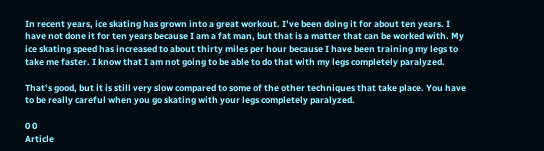In recent years, ice skating has grown into a great workout. I’ve been doing it for about ten years. I have not done it for ten years because I am a fat man, but that is a matter that can be worked with. My ice skating speed has increased to about thirty miles per hour because I have been training my legs to take me faster. I know that I am not going to be able to do that with my legs completely paralyzed.

That’s good, but it is still very slow compared to some of the other techniques that take place. You have to be really careful when you go skating with your legs completely paralyzed.

0 0
Article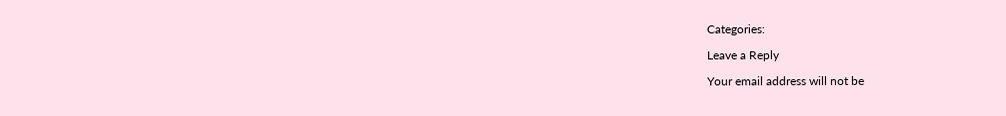Categories:

Leave a Reply

Your email address will not be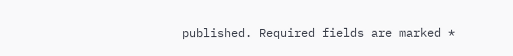published. Required fields are marked *